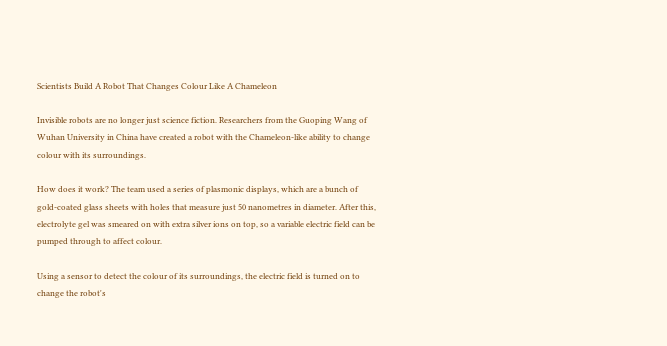Scientists Build A Robot That Changes Colour Like A Chameleon

Invisible robots are no longer just science fiction. Researchers from the Guoping Wang of Wuhan University in China have created a robot with the Chameleon-like ability to change colour with its surroundings.

How does it work? The team used a series of plasmonic displays, which are a bunch of gold-coated glass sheets with holes that measure just 50 nanometres in diameter. After this, electrolyte gel was smeared on with extra silver ions on top, so a variable electric field can be pumped through to affect colour.

Using a sensor to detect the colour of its surroundings, the electric field is turned on to change the robot's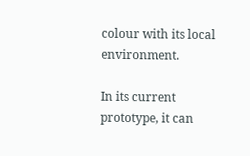colour with its local environment.

In its current prototype, it can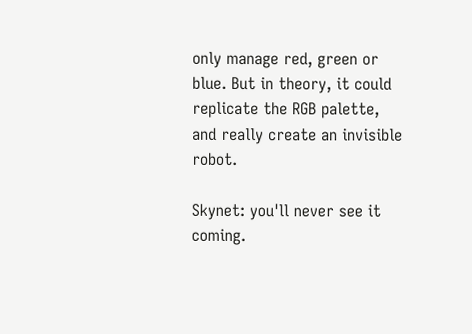only manage red, green or blue. But in theory, it could replicate the RGB palette, and really create an invisible robot.

Skynet: you'll never see it coming.